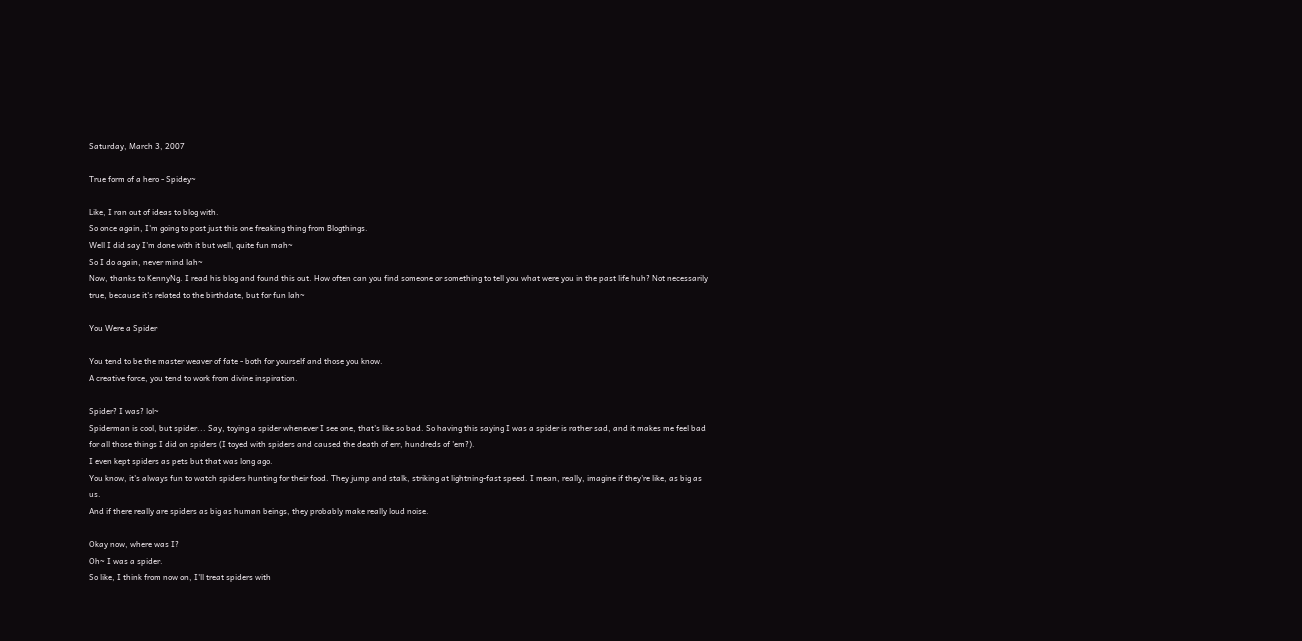Saturday, March 3, 2007

True form of a hero - Spidey~

Like, I ran out of ideas to blog with.
So once again, I'm going to post just this one freaking thing from Blogthings.
Well I did say I'm done with it but well, quite fun mah~
So I do again, never mind lah~
Now, thanks to KennyNg. I read his blog and found this out. How often can you find someone or something to tell you what were you in the past life huh? Not necessarily true, because it's related to the birthdate, but for fun lah~

You Were a Spider

You tend to be the master weaver of fate - both for yourself and those you know.
A creative force, you tend to work from divine inspiration.

Spider? I was? lol~
Spiderman is cool, but spider... Say, toying a spider whenever I see one, that's like so bad. So having this saying I was a spider is rather sad, and it makes me feel bad for all those things I did on spiders (I toyed with spiders and caused the death of err, hundreds of 'em?).
I even kept spiders as pets but that was long ago.
You know, it's always fun to watch spiders hunting for their food. They jump and stalk, striking at lightning-fast speed. I mean, really, imagine if they're like, as big as us.
And if there really are spiders as big as human beings, they probably make really loud noise.

Okay now, where was I?
Oh~ I was a spider.
So like, I think from now on, I'll treat spiders with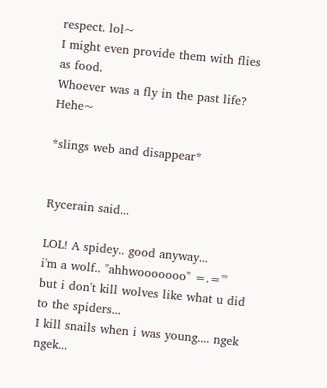respect. lol~
I might even provide them with flies as food.
Whoever was a fly in the past life? Hehe~

*slings web and disappear*


Rycerain said...

LOL! A spidey.. good anyway...
i'm a wolf.. "ahhwooooooo" =.='''
but i don't kill wolves like what u did to the spiders...
I kill snails when i was young.... ngek ngek...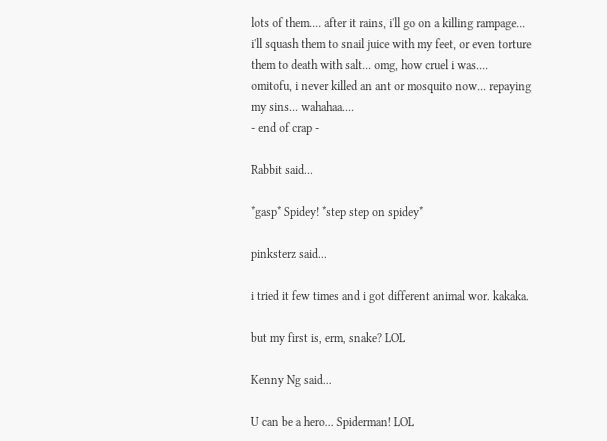lots of them.... after it rains, i'll go on a killing rampage...
i'll squash them to snail juice with my feet, or even torture them to death with salt... omg, how cruel i was....
omitofu, i never killed an ant or mosquito now... repaying my sins... wahahaa....
- end of crap -

Rabbit said...

*gasp* Spidey! *step step on spidey*

pinksterz said...

i tried it few times and i got different animal wor. kakaka.

but my first is, erm, snake? LOL

Kenny Ng said...

U can be a hero... Spiderman! LOL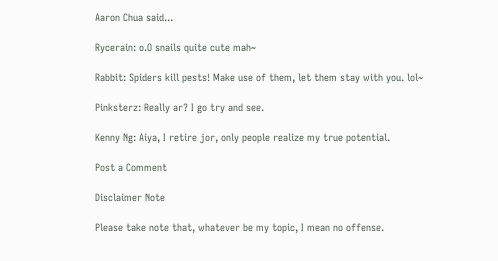Aaron Chua said...

Rycerain: o.O snails quite cute mah~

Rabbit: Spiders kill pests! Make use of them, let them stay with you. lol~

Pinksterz: Really ar? I go try and see.

Kenny Ng: Aiya, I retire jor, only people realize my true potential.

Post a Comment

Disclaimer Note

Please take note that, whatever be my topic, I mean no offense.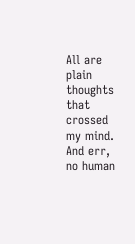All are plain thoughts that crossed my mind.
And err, no human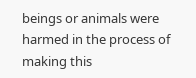beings or animals were harmed in the process of making this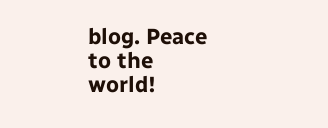blog. Peace to the world!